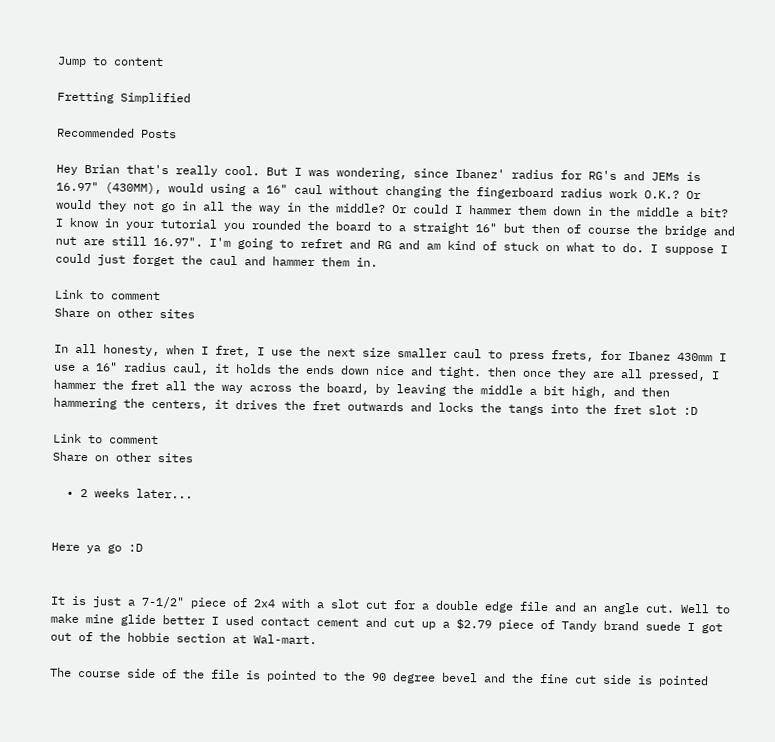Jump to content

Fretting Simplified

Recommended Posts

Hey Brian that's really cool. But I was wondering, since Ibanez' radius for RG's and JEMs is 16.97" (430MM), would using a 16" caul without changing the fingerboard radius work O.K.? Or would they not go in all the way in the middle? Or could I hammer them down in the middle a bit? I know in your tutorial you rounded the board to a straight 16" but then of course the bridge and nut are still 16.97". I'm going to refret and RG and am kind of stuck on what to do. I suppose I could just forget the caul and hammer them in.

Link to comment
Share on other sites

In all honesty, when I fret, I use the next size smaller caul to press frets, for Ibanez 430mm I use a 16" radius caul, it holds the ends down nice and tight. then once they are all pressed, I hammer the fret all the way across the board, by leaving the middle a bit high, and then hammering the centers, it drives the fret outwards and locks the tangs into the fret slot :D

Link to comment
Share on other sites

  • 2 weeks later...


Here ya go :D


It is just a 7-1/2" piece of 2x4 with a slot cut for a double edge file and an angle cut. Well to make mine glide better I used contact cement and cut up a $2.79 piece of Tandy brand suede I got out of the hobbie section at Wal-mart.

The course side of the file is pointed to the 90 degree bevel and the fine cut side is pointed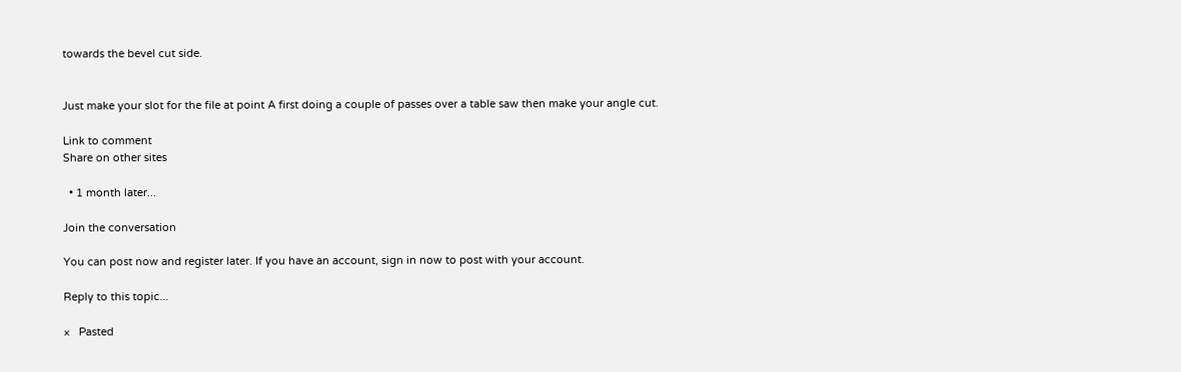towards the bevel cut side.


Just make your slot for the file at point A first doing a couple of passes over a table saw then make your angle cut.

Link to comment
Share on other sites

  • 1 month later...

Join the conversation

You can post now and register later. If you have an account, sign in now to post with your account.

Reply to this topic...

×   Pasted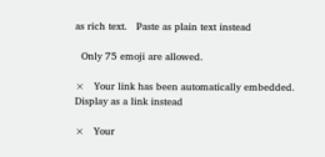as rich text.   Paste as plain text instead

  Only 75 emoji are allowed.

×   Your link has been automatically embedded.   Display as a link instead

×   Your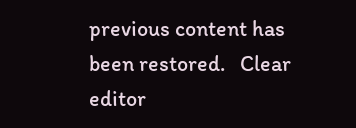previous content has been restored.   Clear editor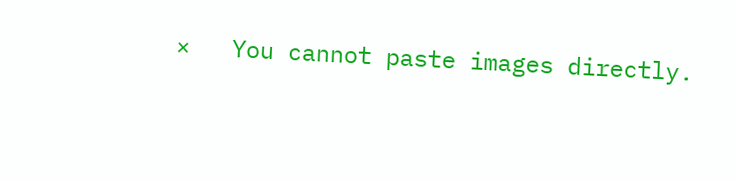×   You cannot paste images directly.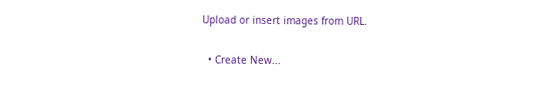Upload or insert images from URL.

  • Create New...